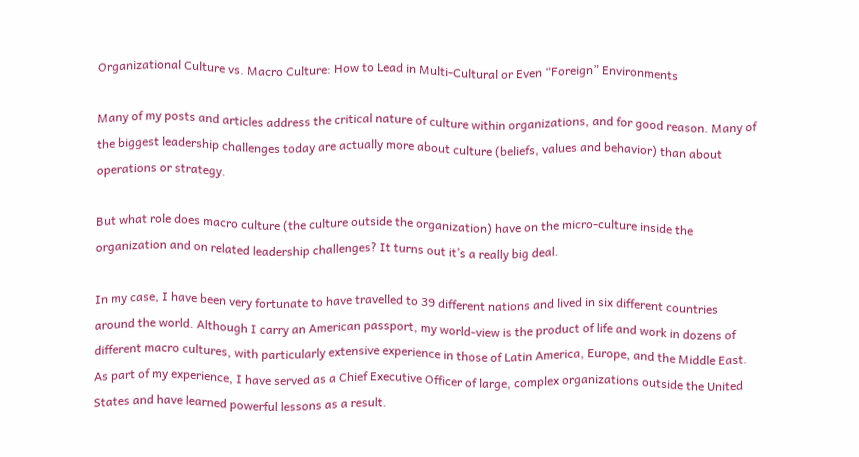Organizational Culture vs. Macro Culture: How to Lead in Multi-Cultural or Even “Foreign” Environments

Many of my posts and articles address the critical nature of culture within organizations, and for good reason. Many of the biggest leadership challenges today are actually more about culture (beliefs, values and behavior) than about operations or strategy.

But what role does macro culture (the culture outside the organization) have on the micro-culture inside the organization and on related leadership challenges? It turns out it’s a really big deal.

In my case, I have been very fortunate to have travelled to 39 different nations and lived in six different countries around the world. Although I carry an American passport, my world-view is the product of life and work in dozens of different macro cultures, with particularly extensive experience in those of Latin America, Europe, and the Middle East. As part of my experience, I have served as a Chief Executive Officer of large, complex organizations outside the United States and have learned powerful lessons as a result.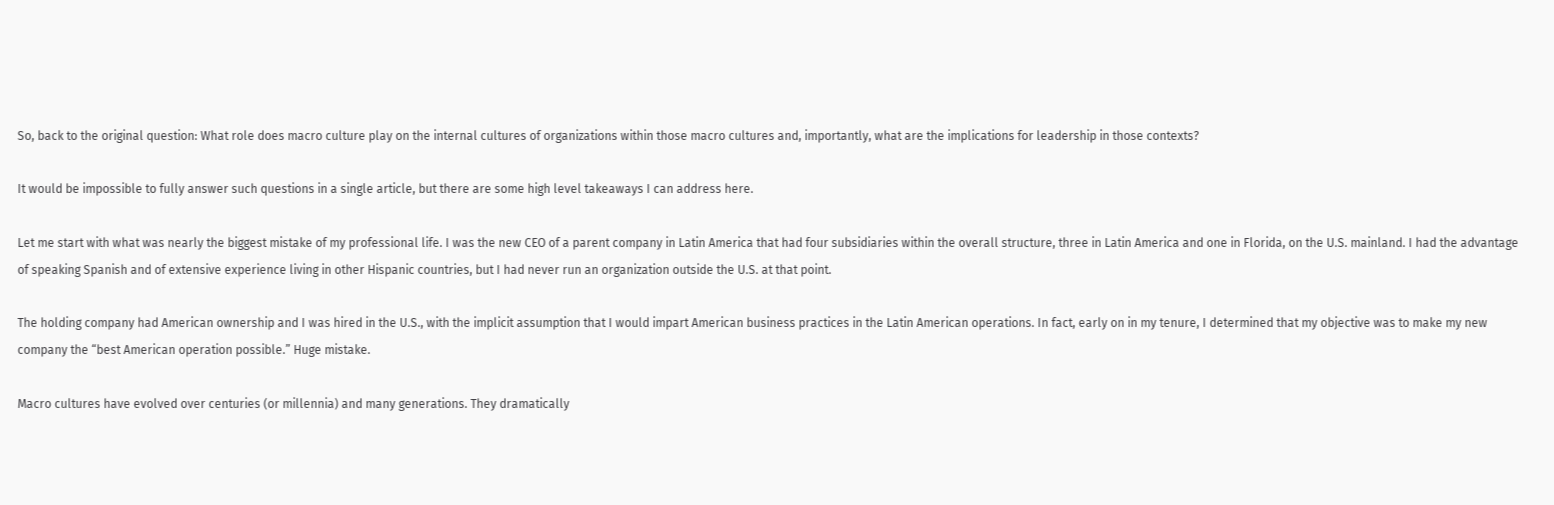So, back to the original question: What role does macro culture play on the internal cultures of organizations within those macro cultures and, importantly, what are the implications for leadership in those contexts?

It would be impossible to fully answer such questions in a single article, but there are some high level takeaways I can address here.

Let me start with what was nearly the biggest mistake of my professional life. I was the new CEO of a parent company in Latin America that had four subsidiaries within the overall structure, three in Latin America and one in Florida, on the U.S. mainland. I had the advantage of speaking Spanish and of extensive experience living in other Hispanic countries, but I had never run an organization outside the U.S. at that point.

The holding company had American ownership and I was hired in the U.S., with the implicit assumption that I would impart American business practices in the Latin American operations. In fact, early on in my tenure, I determined that my objective was to make my new company the “best American operation possible.” Huge mistake.

Macro cultures have evolved over centuries (or millennia) and many generations. They dramatically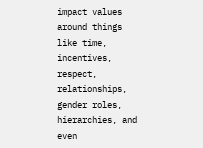impact values around things like time, incentives, respect, relationships, gender roles, hierarchies, and even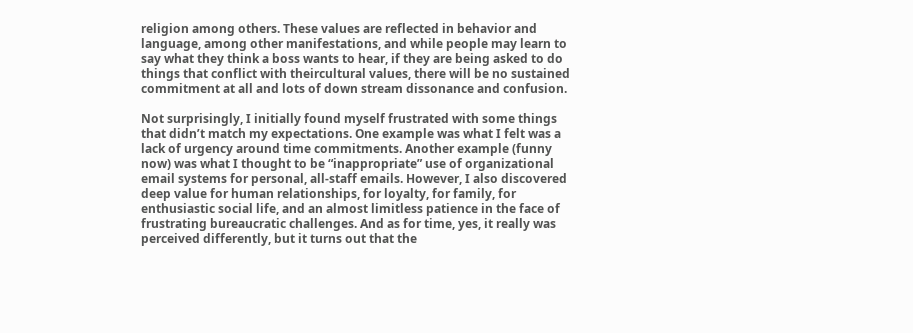religion among others. These values are reflected in behavior and language, among other manifestations, and while people may learn to say what they think a boss wants to hear, if they are being asked to do things that conflict with theircultural values, there will be no sustained commitment at all and lots of down stream dissonance and confusion.

Not surprisingly, I initially found myself frustrated with some things that didn’t match my expectations. One example was what I felt was a lack of urgency around time commitments. Another example (funny now) was what I thought to be “inappropriate” use of organizational email systems for personal, all-staff emails. However, I also discovered deep value for human relationships, for loyalty, for family, for enthusiastic social life, and an almost limitless patience in the face of frustrating bureaucratic challenges. And as for time, yes, it really was perceived differently, but it turns out that the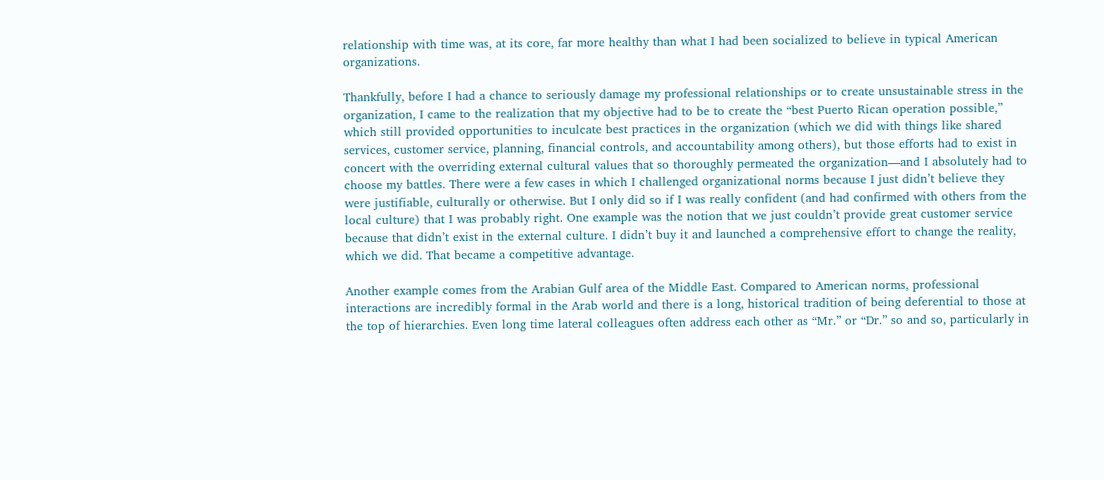relationship with time was, at its core, far more healthy than what I had been socialized to believe in typical American organizations.

Thankfully, before I had a chance to seriously damage my professional relationships or to create unsustainable stress in the organization, I came to the realization that my objective had to be to create the “best Puerto Rican operation possible,” which still provided opportunities to inculcate best practices in the organization (which we did with things like shared services, customer service, planning, financial controls, and accountability among others), but those efforts had to exist in concert with the overriding external cultural values that so thoroughly permeated the organization—and I absolutely had to choose my battles. There were a few cases in which I challenged organizational norms because I just didn’t believe they were justifiable, culturally or otherwise. But I only did so if I was really confident (and had confirmed with others from the local culture) that I was probably right. One example was the notion that we just couldn’t provide great customer service because that didn’t exist in the external culture. I didn’t buy it and launched a comprehensive effort to change the reality, which we did. That became a competitive advantage.

Another example comes from the Arabian Gulf area of the Middle East. Compared to American norms, professional interactions are incredibly formal in the Arab world and there is a long, historical tradition of being deferential to those at the top of hierarchies. Even long time lateral colleagues often address each other as “Mr.” or “Dr.” so and so, particularly in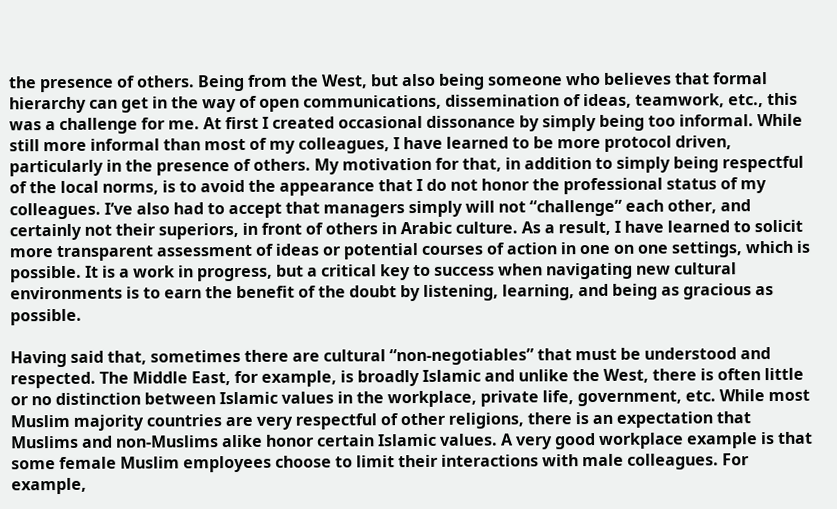the presence of others. Being from the West, but also being someone who believes that formal hierarchy can get in the way of open communications, dissemination of ideas, teamwork, etc., this was a challenge for me. At first I created occasional dissonance by simply being too informal. While still more informal than most of my colleagues, I have learned to be more protocol driven, particularly in the presence of others. My motivation for that, in addition to simply being respectful of the local norms, is to avoid the appearance that I do not honor the professional status of my colleagues. I’ve also had to accept that managers simply will not “challenge” each other, and certainly not their superiors, in front of others in Arabic culture. As a result, I have learned to solicit more transparent assessment of ideas or potential courses of action in one on one settings, which is possible. It is a work in progress, but a critical key to success when navigating new cultural environments is to earn the benefit of the doubt by listening, learning, and being as gracious as possible.

Having said that, sometimes there are cultural “non-negotiables” that must be understood and respected. The Middle East, for example, is broadly Islamic and unlike the West, there is often little or no distinction between Islamic values in the workplace, private life, government, etc. While most Muslim majority countries are very respectful of other religions, there is an expectation that Muslims and non-Muslims alike honor certain Islamic values. A very good workplace example is that some female Muslim employees choose to limit their interactions with male colleagues. For example,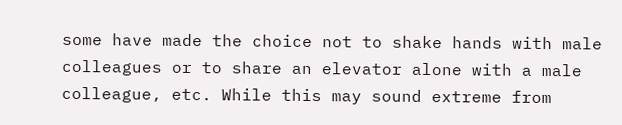some have made the choice not to shake hands with male colleagues or to share an elevator alone with a male colleague, etc. While this may sound extreme from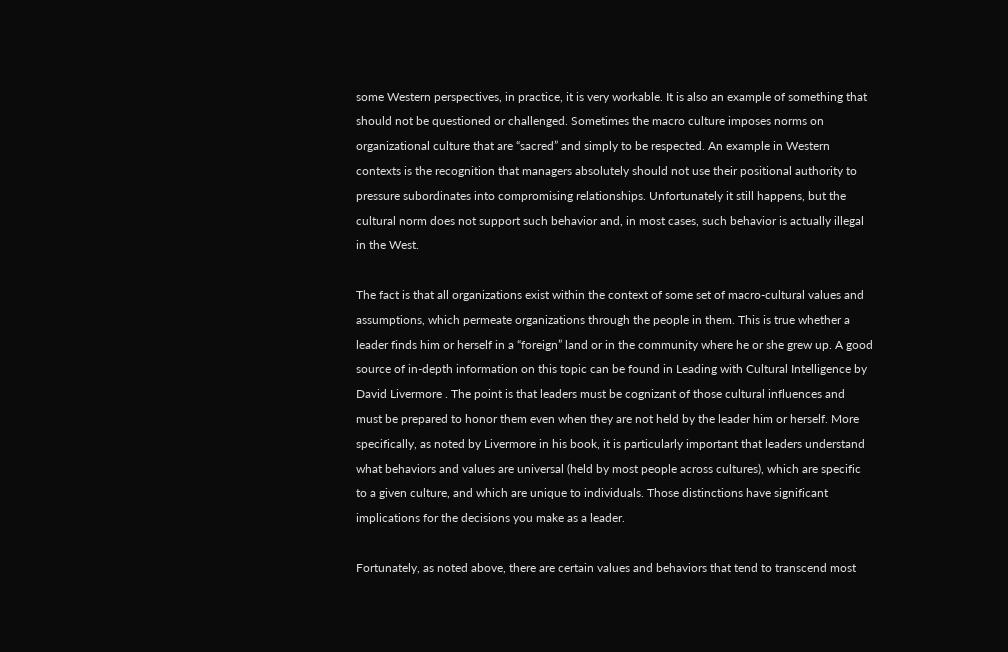some Western perspectives, in practice, it is very workable. It is also an example of something that should not be questioned or challenged. Sometimes the macro culture imposes norms on organizational culture that are “sacred” and simply to be respected. An example in Western contexts is the recognition that managers absolutely should not use their positional authority to pressure subordinates into compromising relationships. Unfortunately it still happens, but the cultural norm does not support such behavior and, in most cases, such behavior is actually illegal in the West.

The fact is that all organizations exist within the context of some set of macro-cultural values and assumptions, which permeate organizations through the people in them. This is true whether a leader finds him or herself in a “foreign” land or in the community where he or she grew up. A good source of in-depth information on this topic can be found in Leading with Cultural Intelligence by David Livermore . The point is that leaders must be cognizant of those cultural influences and must be prepared to honor them even when they are not held by the leader him or herself. More specifically, as noted by Livermore in his book, it is particularly important that leaders understand what behaviors and values are universal (held by most people across cultures), which are specific to a given culture, and which are unique to individuals. Those distinctions have significant implications for the decisions you make as a leader.

Fortunately, as noted above, there are certain values and behaviors that tend to transcend most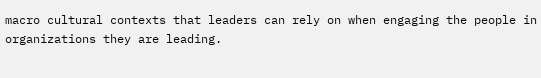macro cultural contexts that leaders can rely on when engaging the people in organizations they are leading.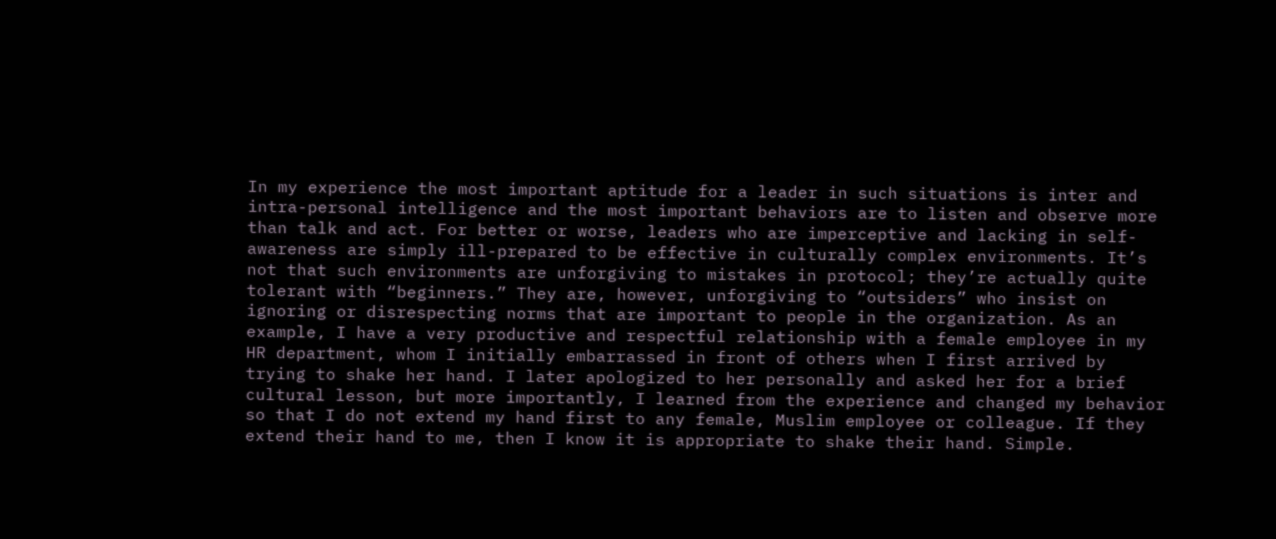In my experience the most important aptitude for a leader in such situations is inter and intra-personal intelligence and the most important behaviors are to listen and observe more than talk and act. For better or worse, leaders who are imperceptive and lacking in self-awareness are simply ill-prepared to be effective in culturally complex environments. It’s not that such environments are unforgiving to mistakes in protocol; they’re actually quite tolerant with “beginners.” They are, however, unforgiving to “outsiders” who insist on ignoring or disrespecting norms that are important to people in the organization. As an example, I have a very productive and respectful relationship with a female employee in my HR department, whom I initially embarrassed in front of others when I first arrived by trying to shake her hand. I later apologized to her personally and asked her for a brief cultural lesson, but more importantly, I learned from the experience and changed my behavior so that I do not extend my hand first to any female, Muslim employee or colleague. If they extend their hand to me, then I know it is appropriate to shake their hand. Simple.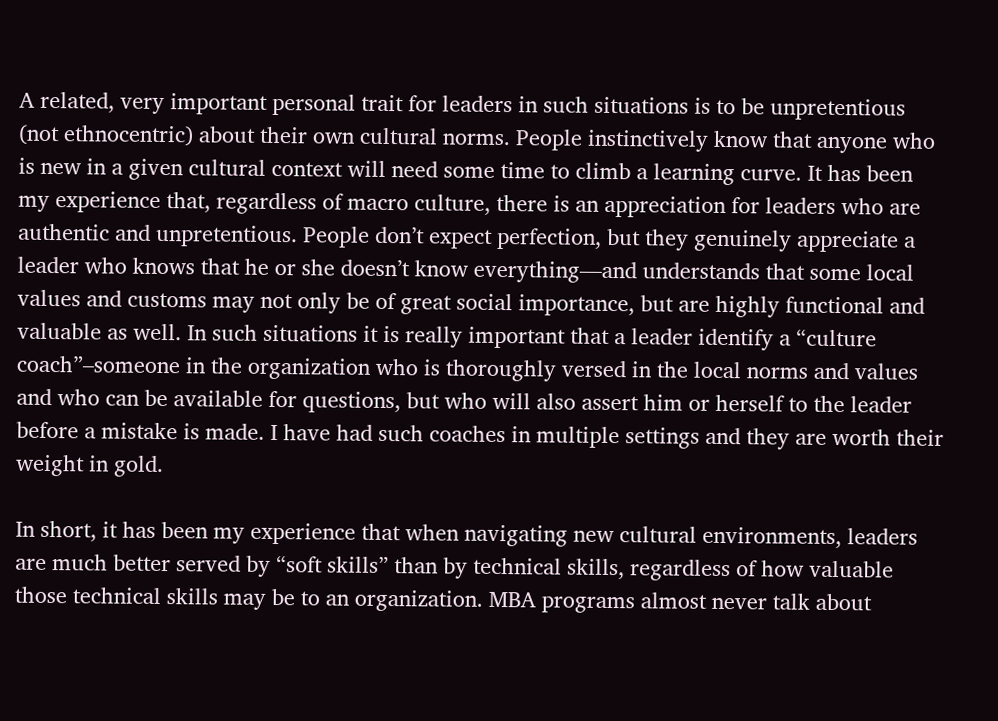A related, very important personal trait for leaders in such situations is to be unpretentious (not ethnocentric) about their own cultural norms. People instinctively know that anyone who is new in a given cultural context will need some time to climb a learning curve. It has been my experience that, regardless of macro culture, there is an appreciation for leaders who are authentic and unpretentious. People don’t expect perfection, but they genuinely appreciate a leader who knows that he or she doesn’t know everything—and understands that some local values and customs may not only be of great social importance, but are highly functional and valuable as well. In such situations it is really important that a leader identify a “culture coach”–someone in the organization who is thoroughly versed in the local norms and values and who can be available for questions, but who will also assert him or herself to the leader before a mistake is made. I have had such coaches in multiple settings and they are worth their weight in gold.

In short, it has been my experience that when navigating new cultural environments, leaders are much better served by “soft skills” than by technical skills, regardless of how valuable those technical skills may be to an organization. MBA programs almost never talk about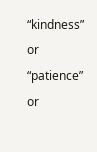“kindness” or “patience” or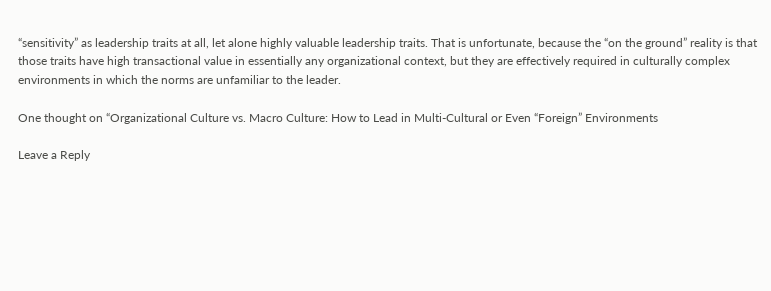“sensitivity” as leadership traits at all, let alone highly valuable leadership traits. That is unfortunate, because the “on the ground” reality is that those traits have high transactional value in essentially any organizational context, but they are effectively required in culturally complex environments in which the norms are unfamiliar to the leader.

One thought on “Organizational Culture vs. Macro Culture: How to Lead in Multi-Cultural or Even “Foreign” Environments

Leave a Reply